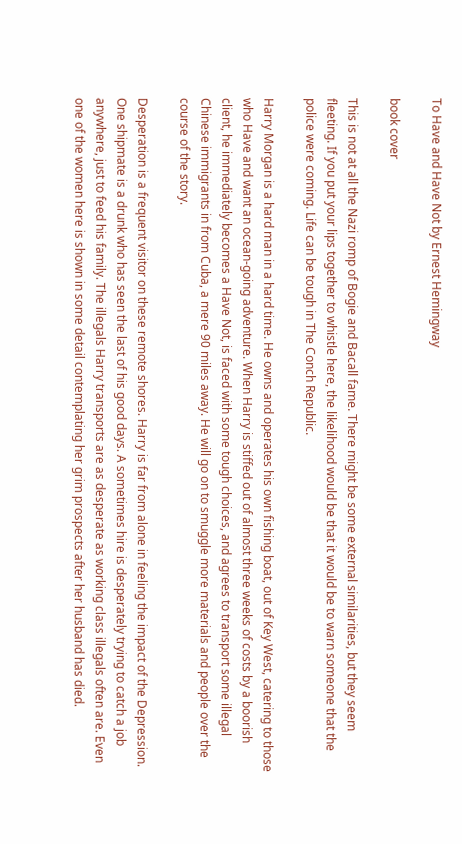To Have and Have Not by Ernest Hemingway

book cover

This is not at all the Nazi romp of Bogie and Bacall fame. There might be some external similarities, but they seem fleeting. If you put your lips together to whistle here, the likelihood would be that it would be to warn someone that the police were coming. Life can be tough in The Conch Republic.

Harry Morgan is a hard man in a hard time. He owns and operates his own fishing boat, out of Key West, catering to those who Have and want an ocean-going adventure. When Harry is stiffed out of almost three weeks of costs by a boorish client, he immediately becomes a Have Not, is faced with some tough choices, and agrees to transport some illegal Chinese immigrants in from Cuba, a mere 90 miles away. He will go on to smuggle more materials and people over the course of the story.

Desperation is a frequent visitor on these remote shores. Harry is far from alone in feeling the impact of the Depression. One shipmate is a drunk who has seen the last of his good days. A sometimes hire is desperately trying to catch a job anywhere, just to feed his family. The illegals Harry transports are as desperate as working class illegals often are. Even one of the women here is shown in some detail contemplating her grim prospects after her husband has died.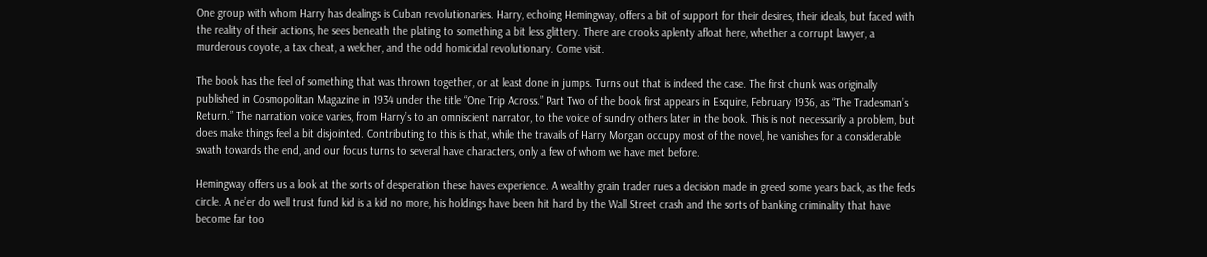One group with whom Harry has dealings is Cuban revolutionaries. Harry, echoing Hemingway, offers a bit of support for their desires, their ideals, but faced with the reality of their actions, he sees beneath the plating to something a bit less glittery. There are crooks aplenty afloat here, whether a corrupt lawyer, a murderous coyote, a tax cheat, a welcher, and the odd homicidal revolutionary. Come visit.

The book has the feel of something that was thrown together, or at least done in jumps. Turns out that is indeed the case. The first chunk was originally published in Cosmopolitan Magazine in 1934 under the title “One Trip Across.” Part Two of the book first appears in Esquire, February 1936, as “The Tradesman’s Return.” The narration voice varies, from Harry’s to an omniscient narrator, to the voice of sundry others later in the book. This is not necessarily a problem, but does make things feel a bit disjointed. Contributing to this is that, while the travails of Harry Morgan occupy most of the novel, he vanishes for a considerable swath towards the end, and our focus turns to several have characters, only a few of whom we have met before.

Hemingway offers us a look at the sorts of desperation these haves experience. A wealthy grain trader rues a decision made in greed some years back, as the feds circle. A ne’er do well trust fund kid is a kid no more, his holdings have been hit hard by the Wall Street crash and the sorts of banking criminality that have become far too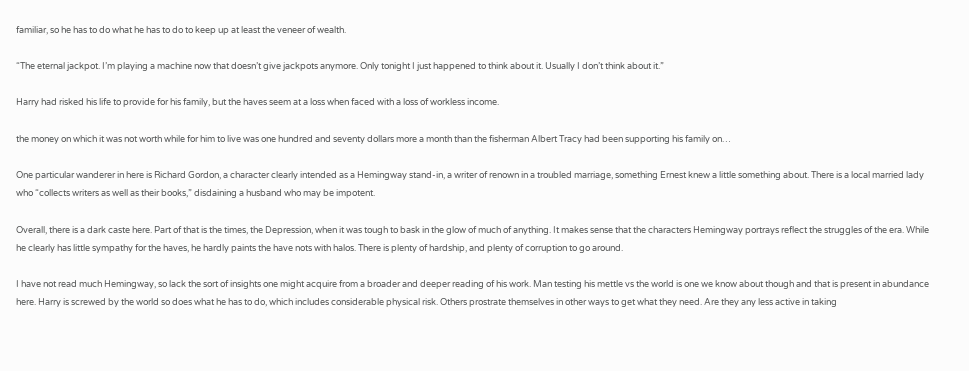familiar, so he has to do what he has to do to keep up at least the veneer of wealth.

“The eternal jackpot. I’m playing a machine now that doesn’t give jackpots anymore. Only tonight I just happened to think about it. Usually I don’t think about it.”

Harry had risked his life to provide for his family, but the haves seem at a loss when faced with a loss of workless income.

the money on which it was not worth while for him to live was one hundred and seventy dollars more a month than the fisherman Albert Tracy had been supporting his family on…

One particular wanderer in here is Richard Gordon, a character clearly intended as a Hemingway stand-in, a writer of renown in a troubled marriage, something Ernest knew a little something about. There is a local married lady who “collects writers as well as their books,” disdaining a husband who may be impotent.

Overall, there is a dark caste here. Part of that is the times, the Depression, when it was tough to bask in the glow of much of anything. It makes sense that the characters Hemingway portrays reflect the struggles of the era. While he clearly has little sympathy for the haves, he hardly paints the have nots with halos. There is plenty of hardship, and plenty of corruption to go around.

I have not read much Hemingway, so lack the sort of insights one might acquire from a broader and deeper reading of his work. Man testing his mettle vs the world is one we know about though and that is present in abundance here. Harry is screwed by the world so does what he has to do, which includes considerable physical risk. Others prostrate themselves in other ways to get what they need. Are they any less active in taking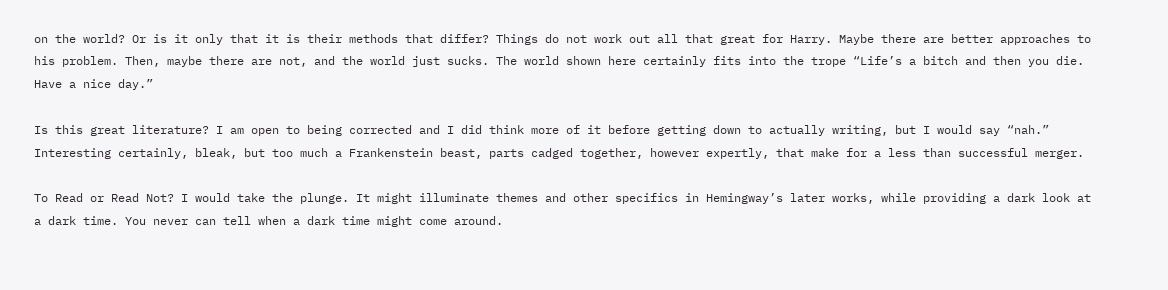on the world? Or is it only that it is their methods that differ? Things do not work out all that great for Harry. Maybe there are better approaches to his problem. Then, maybe there are not, and the world just sucks. The world shown here certainly fits into the trope “Life’s a bitch and then you die. Have a nice day.”

Is this great literature? I am open to being corrected and I did think more of it before getting down to actually writing, but I would say “nah.” Interesting certainly, bleak, but too much a Frankenstein beast, parts cadged together, however expertly, that make for a less than successful merger.

To Read or Read Not? I would take the plunge. It might illuminate themes and other specifics in Hemingway’s later works, while providing a dark look at a dark time. You never can tell when a dark time might come around.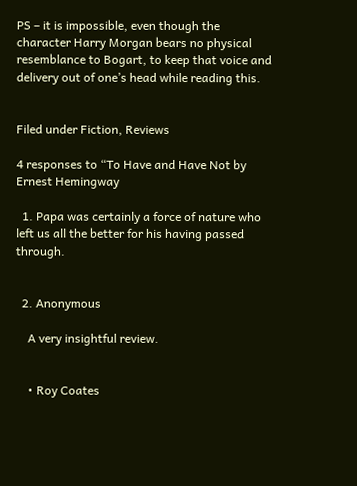PS – it is impossible, even though the character Harry Morgan bears no physical resemblance to Bogart, to keep that voice and delivery out of one’s head while reading this.


Filed under Fiction, Reviews

4 responses to “To Have and Have Not by Ernest Hemingway

  1. Papa was certainly a force of nature who left us all the better for his having passed through.


  2. Anonymous

    A very insightful review.


    • Roy Coates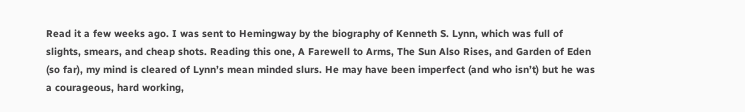Read it a few weeks ago. I was sent to Hemingway by the biography of Kenneth S. Lynn, which was full of slights, smears, and cheap shots. Reading this one, A Farewell to Arms, The Sun Also Rises, and Garden of Eden (so far), my mind is cleared of Lynn’s mean minded slurs. He may have been imperfect (and who isn’t) but he was a courageous, hard working,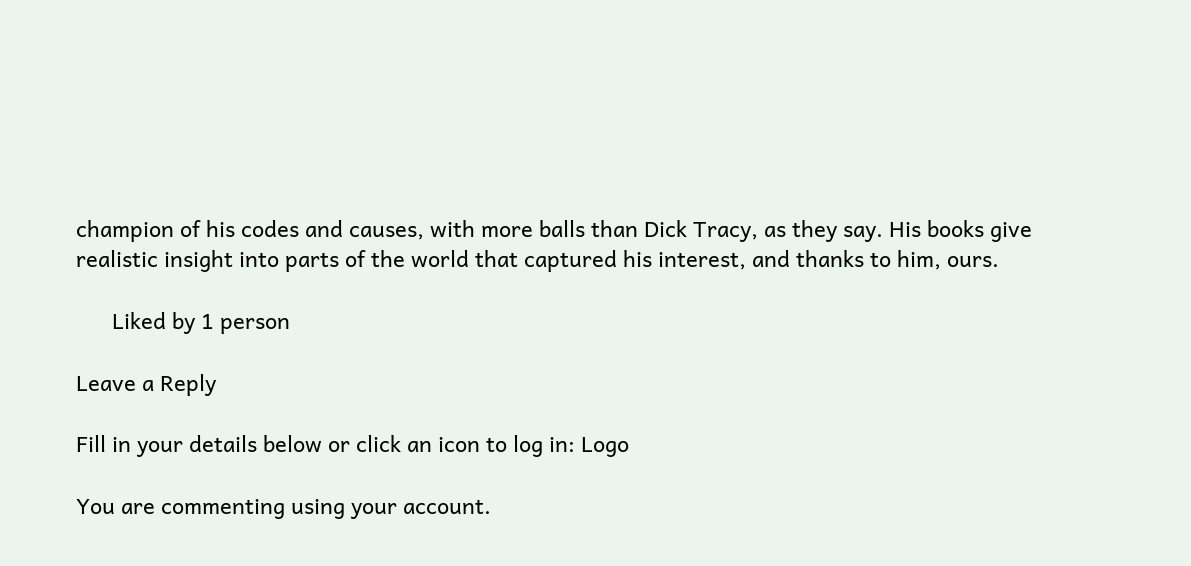champion of his codes and causes, with more balls than Dick Tracy, as they say. His books give realistic insight into parts of the world that captured his interest, and thanks to him, ours.

      Liked by 1 person

Leave a Reply

Fill in your details below or click an icon to log in: Logo

You are commenting using your account.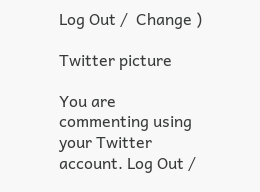Log Out /  Change )

Twitter picture

You are commenting using your Twitter account. Log Out /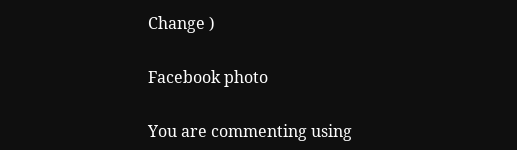Change )

Facebook photo

You are commenting using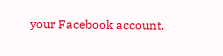your Facebook account.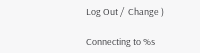Log Out /  Change )

Connecting to %s